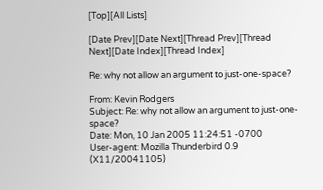[Top][All Lists]

[Date Prev][Date Next][Thread Prev][Thread Next][Date Index][Thread Index]

Re: why not allow an argument to just-one-space?

From: Kevin Rodgers
Subject: Re: why not allow an argument to just-one-space?
Date: Mon, 10 Jan 2005 11:24:51 -0700
User-agent: Mozilla Thunderbird 0.9 (X11/20041105)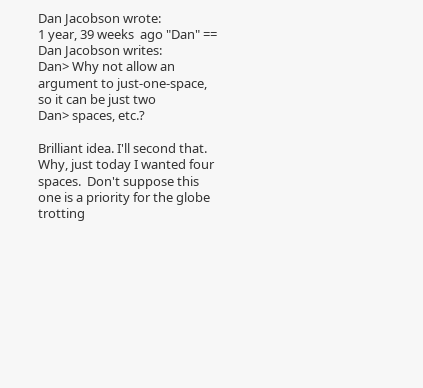Dan Jacobson wrote:
1 year, 39 weeks  ago "Dan" == Dan Jacobson writes:
Dan> Why not allow an argument to just-one-space, so it can be just two
Dan> spaces, etc.?

Brilliant idea. I'll second that. Why, just today I wanted four
spaces.  Don't suppose this one is a priority for the globe trotting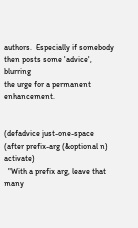authors.  Especially if somebody then posts some 'advice', blurring
the urge for a permanent enhancement.


(defadvice just-one-space (after prefix-arg (&optional n) activate)
  "With a prefix arg, leave that many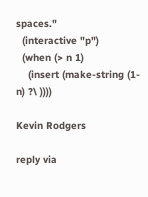spaces."
  (interactive "p")
  (when (> n 1)
    (insert (make-string (1- n) ?\ ))))

Kevin Rodgers

reply via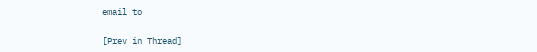email to

[Prev in Thread]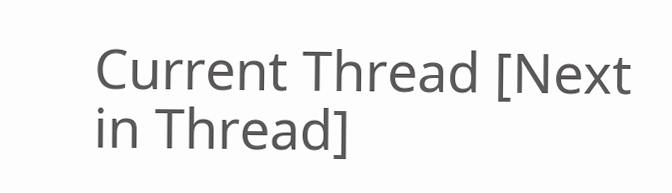Current Thread [Next in Thread]